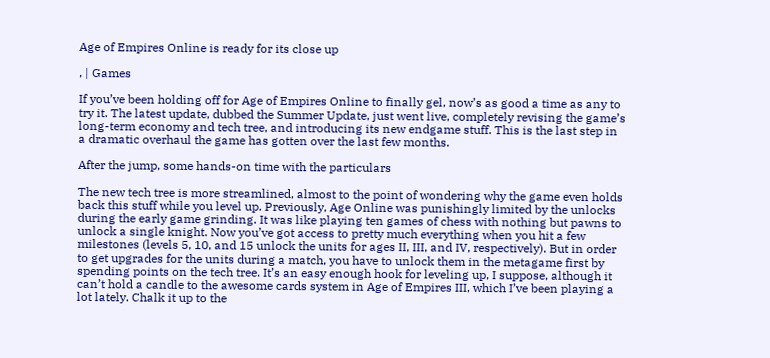Age of Empires Online is ready for its close up

, | Games

If you’ve been holding off for Age of Empires Online to finally gel, now’s as good a time as any to try it. The latest update, dubbed the Summer Update, just went live, completely revising the game’s long-term economy and tech tree, and introducing its new endgame stuff. This is the last step in a dramatic overhaul the game has gotten over the last few months.

After the jump, some hands-on time with the particulars

The new tech tree is more streamlined, almost to the point of wondering why the game even holds back this stuff while you level up. Previously, Age Online was punishingly limited by the unlocks during the early game grinding. It was like playing ten games of chess with nothing but pawns to unlock a single knight. Now you’ve got access to pretty much everything when you hit a few milestones (levels 5, 10, and 15 unlock the units for ages II, III, and IV, respectively). But in order to get upgrades for the units during a match, you have to unlock them in the metagame first by spending points on the tech tree. It’s an easy enough hook for leveling up, I suppose, although it can’t hold a candle to the awesome cards system in Age of Empires III, which I’ve been playing a lot lately. Chalk it up to the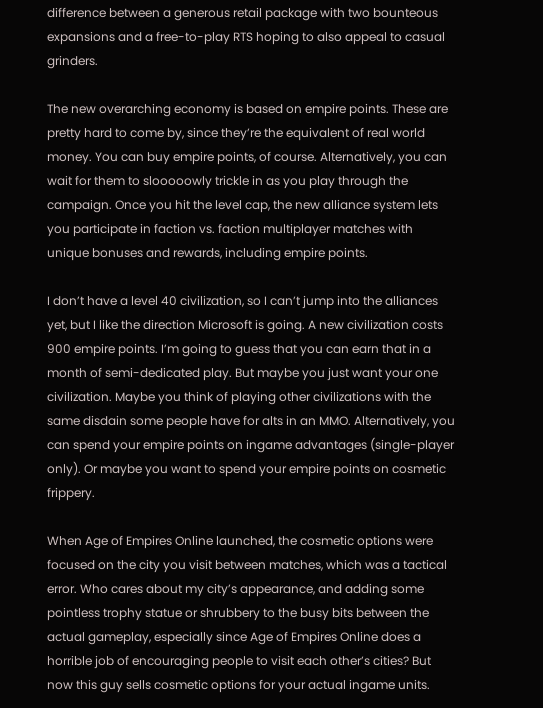difference between a generous retail package with two bounteous expansions and a free-to-play RTS hoping to also appeal to casual grinders.

The new overarching economy is based on empire points. These are pretty hard to come by, since they’re the equivalent of real world money. You can buy empire points, of course. Alternatively, you can wait for them to slooooowly trickle in as you play through the campaign. Once you hit the level cap, the new alliance system lets you participate in faction vs. faction multiplayer matches with unique bonuses and rewards, including empire points.

I don’t have a level 40 civilization, so I can’t jump into the alliances yet, but I like the direction Microsoft is going. A new civilization costs 900 empire points. I’m going to guess that you can earn that in a month of semi-dedicated play. But maybe you just want your one civilization. Maybe you think of playing other civilizations with the same disdain some people have for alts in an MMO. Alternatively, you can spend your empire points on ingame advantages (single-player only). Or maybe you want to spend your empire points on cosmetic frippery.

When Age of Empires Online launched, the cosmetic options were focused on the city you visit between matches, which was a tactical error. Who cares about my city’s appearance, and adding some pointless trophy statue or shrubbery to the busy bits between the actual gameplay, especially since Age of Empires Online does a horrible job of encouraging people to visit each other’s cities? But now this guy sells cosmetic options for your actual ingame units.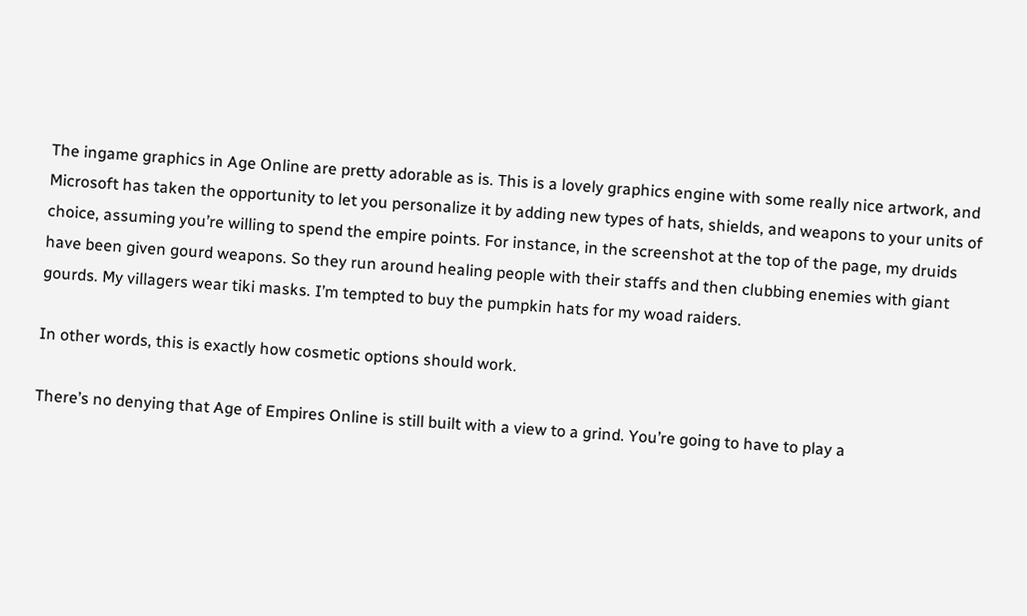The ingame graphics in Age Online are pretty adorable as is. This is a lovely graphics engine with some really nice artwork, and Microsoft has taken the opportunity to let you personalize it by adding new types of hats, shields, and weapons to your units of choice, assuming you’re willing to spend the empire points. For instance, in the screenshot at the top of the page, my druids have been given gourd weapons. So they run around healing people with their staffs and then clubbing enemies with giant gourds. My villagers wear tiki masks. I’m tempted to buy the pumpkin hats for my woad raiders.

In other words, this is exactly how cosmetic options should work.

There’s no denying that Age of Empires Online is still built with a view to a grind. You’re going to have to play a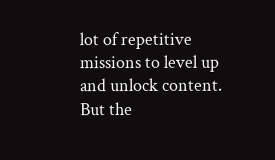lot of repetitive missions to level up and unlock content. But the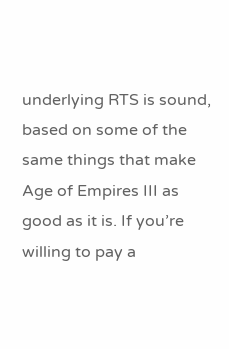underlying RTS is sound, based on some of the same things that make Age of Empires III as good as it is. If you’re willing to pay a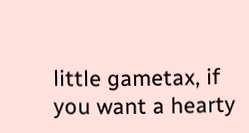little gametax, if you want a hearty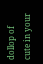dollop of cute in your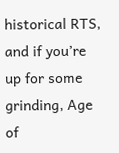historical RTS, and if you’re up for some grinding, Age of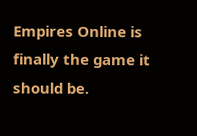Empires Online is finally the game it should be.